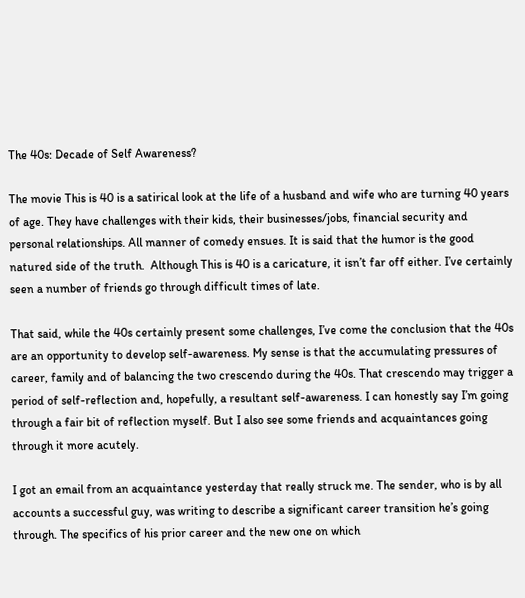The 40s: Decade of Self Awareness?

The movie This is 40 is a satirical look at the life of a husband and wife who are turning 40 years of age. They have challenges with their kids, their businesses/jobs, financial security and personal relationships. All manner of comedy ensues. It is said that the humor is the good natured side of the truth.  Although This is 40 is a caricature, it isn’t far off either. I’ve certainly seen a number of friends go through difficult times of late.

That said, while the 40s certainly present some challenges, I’ve come the conclusion that the 40s are an opportunity to develop self-awareness. My sense is that the accumulating pressures of career, family and of balancing the two crescendo during the 40s. That crescendo may trigger a period of self-reflection and, hopefully, a resultant self-awareness. I can honestly say I’m going through a fair bit of reflection myself. But I also see some friends and acquaintances going through it more acutely.

I got an email from an acquaintance yesterday that really struck me. The sender, who is by all accounts a successful guy, was writing to describe a significant career transition he’s going through. The specifics of his prior career and the new one on which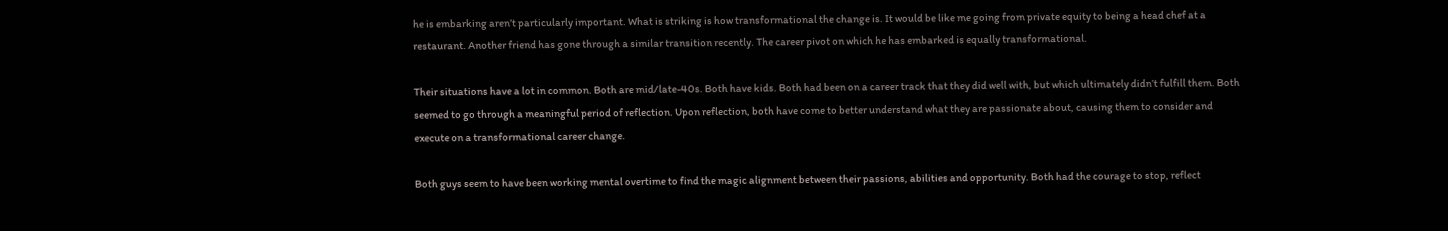he is embarking aren’t particularly important. What is striking is how transformational the change is. It would be like me going from private equity to being a head chef at a restaurant. Another friend has gone through a similar transition recently. The career pivot on which he has embarked is equally transformational.

Their situations have a lot in common. Both are mid/late-40s. Both have kids. Both had been on a career track that they did well with, but which ultimately didn’t fulfill them. Both seemed to go through a meaningful period of reflection. Upon reflection, both have come to better understand what they are passionate about, causing them to consider and execute on a transformational career change.

Both guys seem to have been working mental overtime to find the magic alignment between their passions, abilities and opportunity. Both had the courage to stop, reflect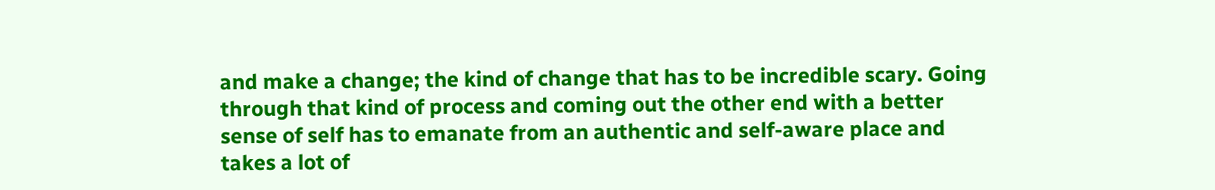and make a change; the kind of change that has to be incredible scary. Going through that kind of process and coming out the other end with a better sense of self has to emanate from an authentic and self-aware place and takes a lot of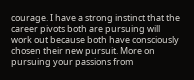courage. I have a strong instinct that the career pivots both are pursuing will work out because both have consciously chosen their new pursuit. More on pursuing your passions from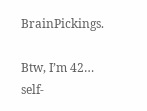BrainPickings.

Btw, I’m 42… self-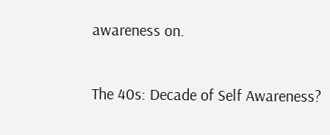awareness on.

The 40s: Decade of Self Awareness?